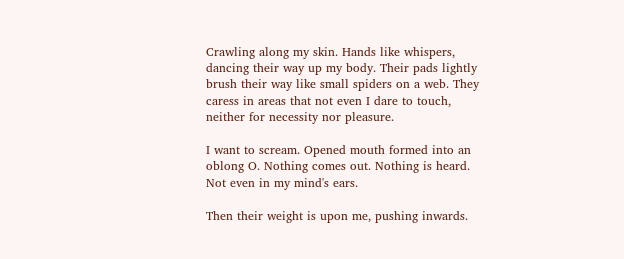Crawling along my skin. Hands like whispers, dancing their way up my body. Their pads lightly brush their way like small spiders on a web. They caress in areas that not even I dare to touch, neither for necessity nor pleasure.

I want to scream. Opened mouth formed into an oblong O. Nothing comes out. Nothing is heard. Not even in my mind's ears.

Then their weight is upon me, pushing inwards.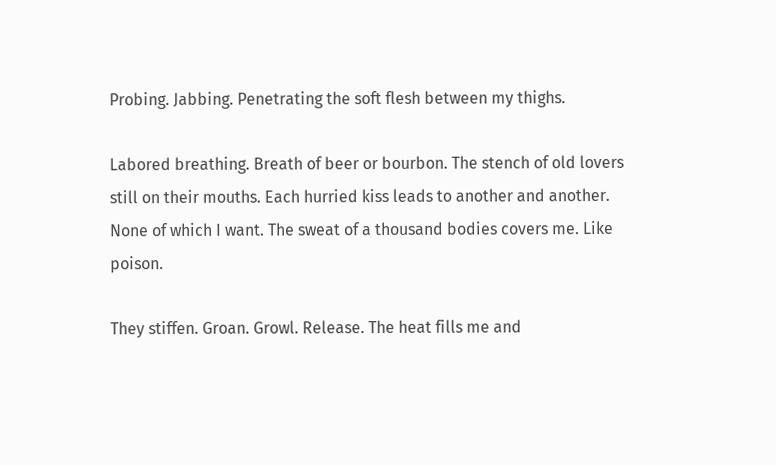Probing. Jabbing. Penetrating the soft flesh between my thighs.

Labored breathing. Breath of beer or bourbon. The stench of old lovers still on their mouths. Each hurried kiss leads to another and another. None of which I want. The sweat of a thousand bodies covers me. Like poison.

They stiffen. Groan. Growl. Release. The heat fills me and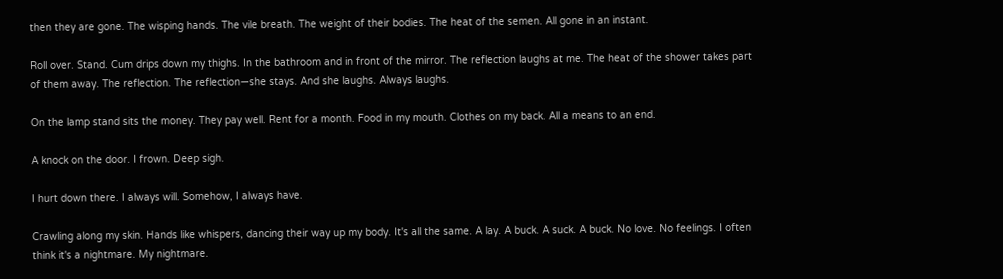then they are gone. The wisping hands. The vile breath. The weight of their bodies. The heat of the semen. All gone in an instant.

Roll over. Stand. Cum drips down my thighs. In the bathroom and in front of the mirror. The reflection laughs at me. The heat of the shower takes part of them away. The reflection. The reflection—she stays. And she laughs. Always laughs.

On the lamp stand sits the money. They pay well. Rent for a month. Food in my mouth. Clothes on my back. All a means to an end.

A knock on the door. I frown. Deep sigh.

I hurt down there. I always will. Somehow, I always have.

Crawling along my skin. Hands like whispers, dancing their way up my body. It's all the same. A lay. A buck. A suck. A buck. No love. No feelings. I often think it's a nightmare. My nightmare.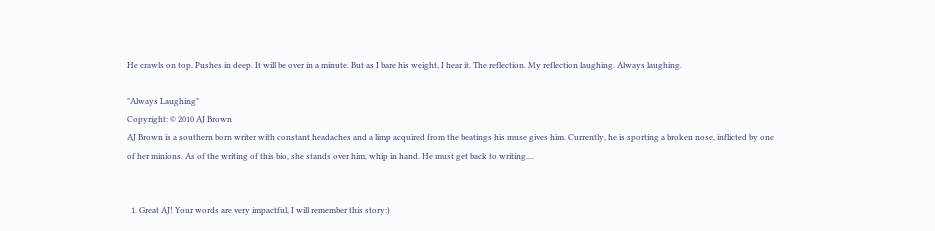He crawls on top. Pushes in deep. It will be over in a minute. But as I bare his weight, I hear it. The reflection. My reflection laughing. Always laughing.

"Always Laughing"
Copyright: © 2010 AJ Brown
AJ Brown is a southern born writer with constant headaches and a limp acquired from the beatings his muse gives him. Currently, he is sporting a broken nose, inflicted by one of her minions. As of the writing of this bio, she stands over him, whip in hand. He must get back to writing....


  1. Great AJ! Your words are very impactful, I will remember this story:)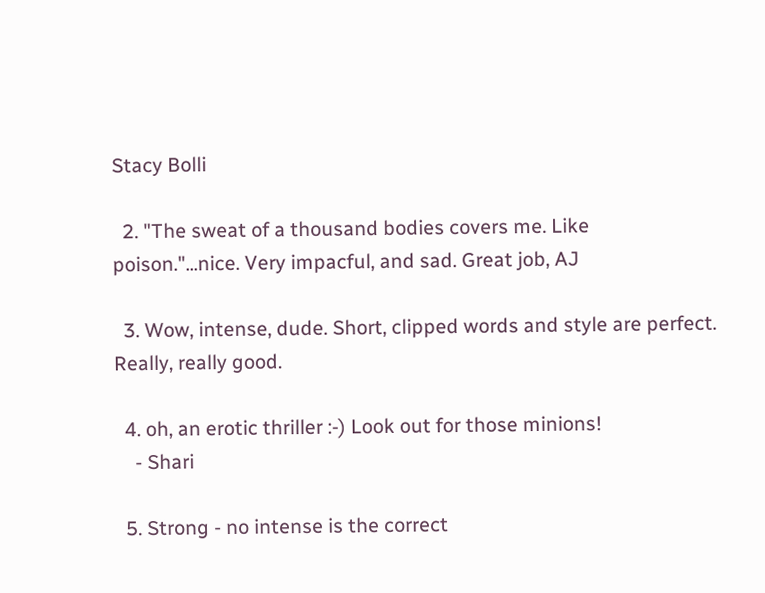Stacy Bolli

  2. "The sweat of a thousand bodies covers me. Like poison."...nice. Very impacful, and sad. Great job, AJ

  3. Wow, intense, dude. Short, clipped words and style are perfect. Really, really good.

  4. oh, an erotic thriller :-) Look out for those minions!
    - Shari

  5. Strong - no intense is the correct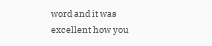word and it was excellent how you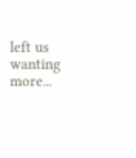left us wanting more...